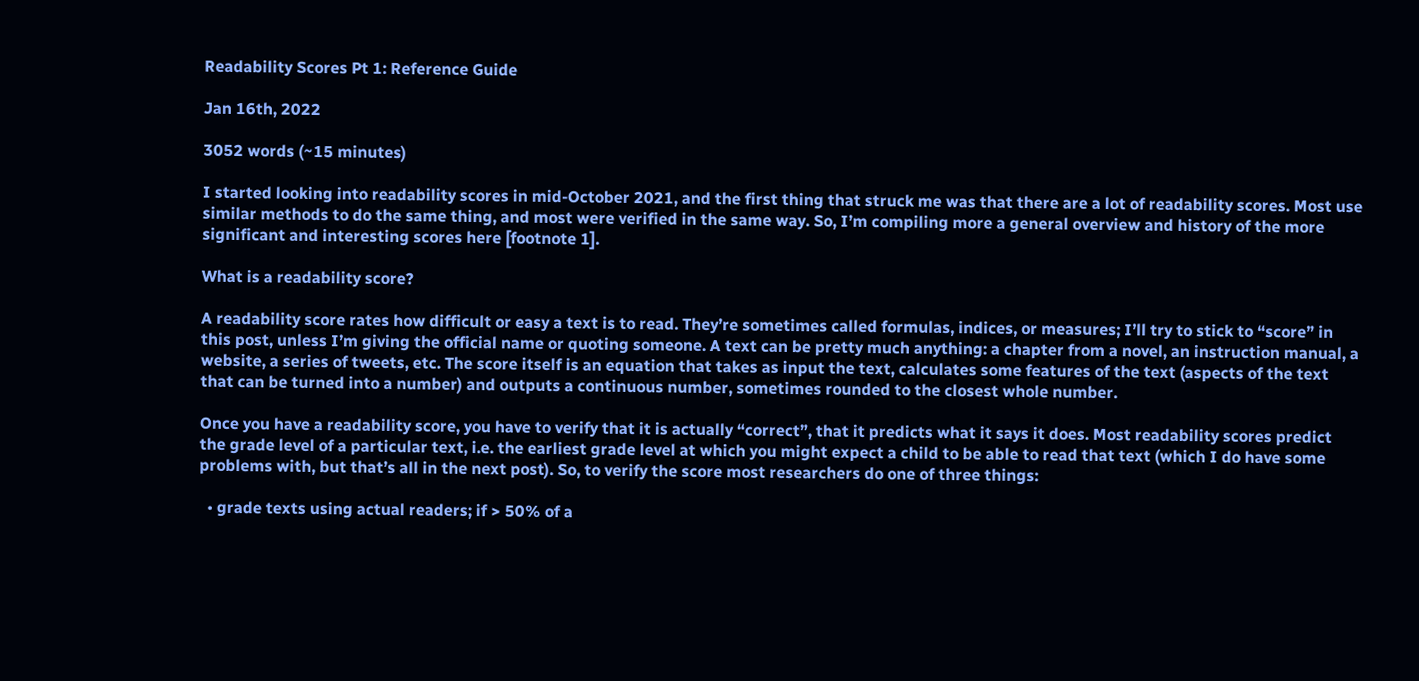Readability Scores Pt 1: Reference Guide

Jan 16th, 2022

3052 words (~15 minutes)

I started looking into readability scores in mid-October 2021, and the first thing that struck me was that there are a lot of readability scores. Most use similar methods to do the same thing, and most were verified in the same way. So, I’m compiling more a general overview and history of the more significant and interesting scores here [footnote 1].

What is a readability score?

A readability score rates how difficult or easy a text is to read. They’re sometimes called formulas, indices, or measures; I’ll try to stick to “score” in this post, unless I’m giving the official name or quoting someone. A text can be pretty much anything: a chapter from a novel, an instruction manual, a website, a series of tweets, etc. The score itself is an equation that takes as input the text, calculates some features of the text (aspects of the text that can be turned into a number) and outputs a continuous number, sometimes rounded to the closest whole number.

Once you have a readability score, you have to verify that it is actually “correct”, that it predicts what it says it does. Most readability scores predict the grade level of a particular text, i.e. the earliest grade level at which you might expect a child to be able to read that text (which I do have some problems with, but that’s all in the next post). So, to verify the score most researchers do one of three things:

  • grade texts using actual readers; if > 50% of a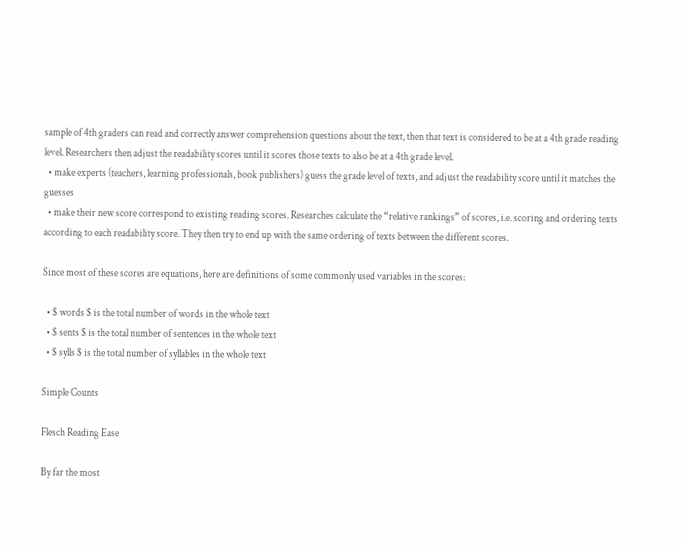sample of 4th graders can read and correctly answer comprehension questions about the text, then that text is considered to be at a 4th grade reading level. Researchers then adjust the readability scores until it scores those texts to also be at a 4th grade level.
  • make experts (teachers, learning professionals, book publishers) guess the grade level of texts, and adjust the readability score until it matches the guesses
  • make their new score correspond to existing reading scores. Researches calculate the “relative rankings” of scores, i.e. scoring and ordering texts according to each readability score. They then try to end up with the same ordering of texts between the different scores.

Since most of these scores are equations, here are definitions of some commonly used variables in the scores:

  • $ words $ is the total number of words in the whole text
  • $ sents $ is the total number of sentences in the whole text
  • $ sylls $ is the total number of syllables in the whole text

Simple Counts

Flesch Reading Ease

By far the most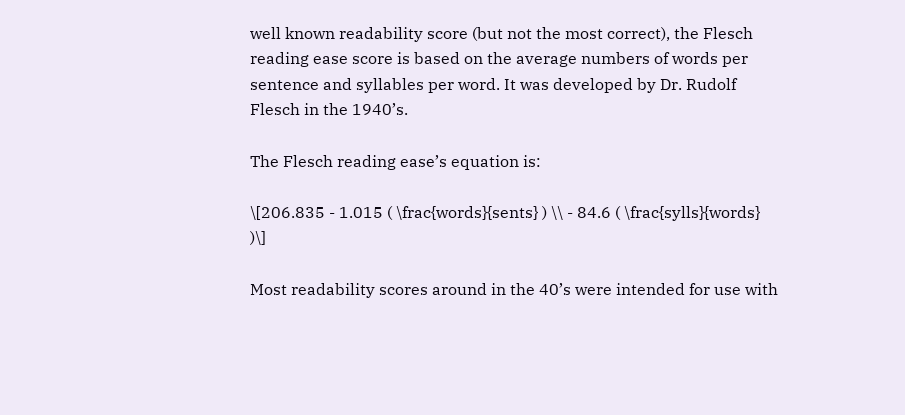well known readability score (but not the most correct), the Flesch reading ease score is based on the average numbers of words per sentence and syllables per word. It was developed by Dr. Rudolf Flesch in the 1940’s.

The Flesch reading ease’s equation is:

\[206.835 - 1.015 ( \frac{words}{sents} ) \\ - 84.6 ( \frac{sylls}{words} )\]

Most readability scores around in the 40’s were intended for use with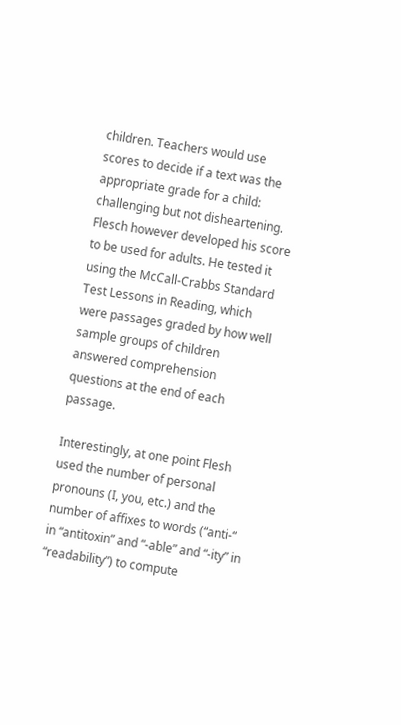children. Teachers would use scores to decide if a text was the appropriate grade for a child: challenging but not disheartening. Flesch however developed his score to be used for adults. He tested it using the McCall-Crabbs Standard Test Lessons in Reading, which were passages graded by how well sample groups of children answered comprehension questions at the end of each passage.

Interestingly, at one point Flesh used the number of personal pronouns (I, you, etc.) and the number of affixes to words (“anti-“ in “antitoxin” and “-able” and “-ity” in “readability”) to compute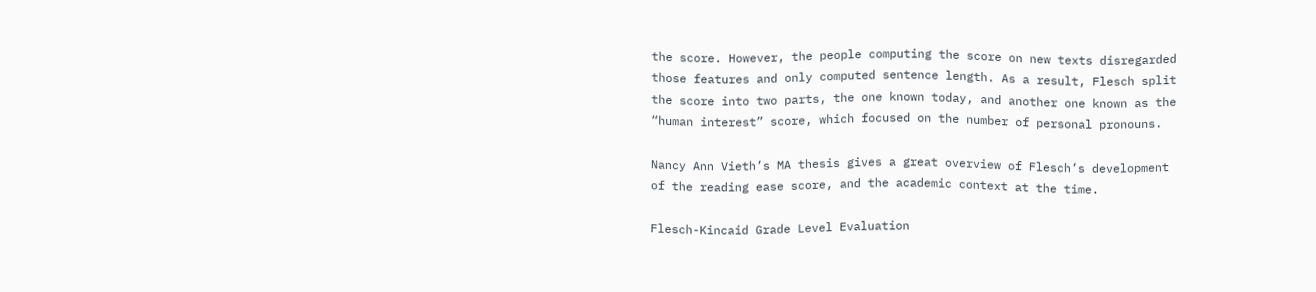the score. However, the people computing the score on new texts disregarded those features and only computed sentence length. As a result, Flesch split the score into two parts, the one known today, and another one known as the “human interest” score, which focused on the number of personal pronouns.

Nancy Ann Vieth’s MA thesis gives a great overview of Flesch’s development of the reading ease score, and the academic context at the time.

Flesch-Kincaid Grade Level Evaluation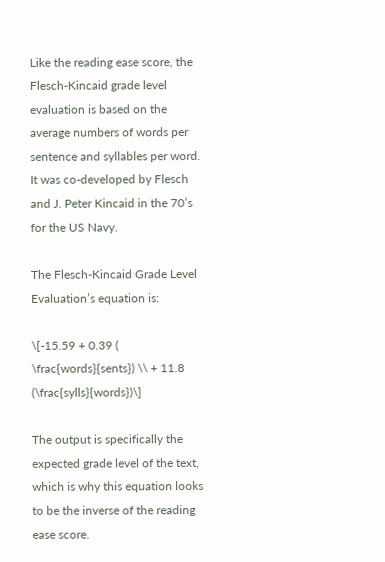Like the reading ease score, the Flesch-Kincaid grade level evaluation is based on the average numbers of words per sentence and syllables per word. It was co-developed by Flesch and J. Peter Kincaid in the 70’s for the US Navy.

The Flesch-Kincaid Grade Level Evaluation’s equation is:

\[-15.59 + 0.39 ( \frac{words}{sents}) \\ + 11.8 (\frac{sylls}{words})\]

The output is specifically the expected grade level of the text, which is why this equation looks to be the inverse of the reading ease score.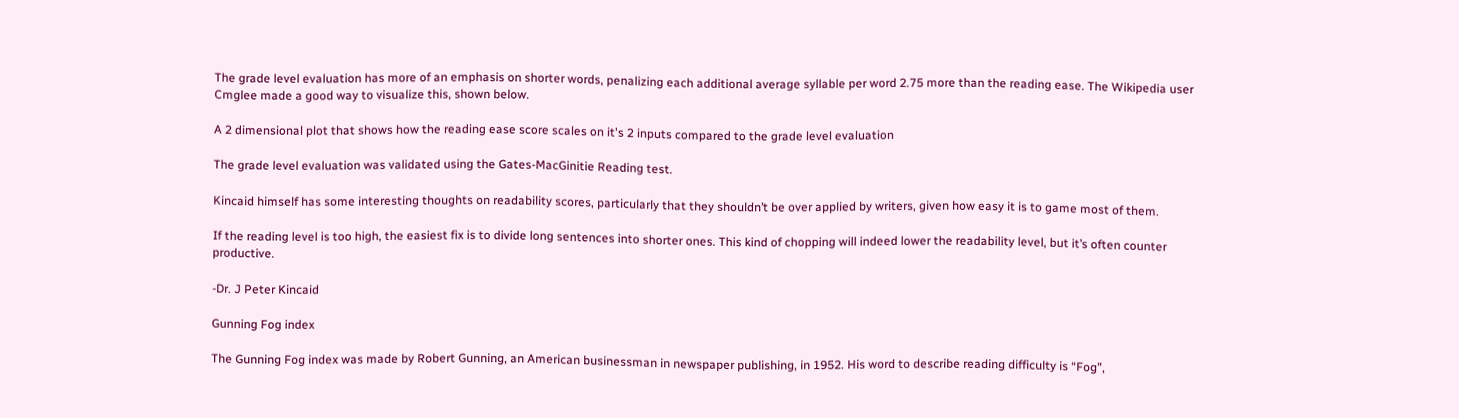The grade level evaluation has more of an emphasis on shorter words, penalizing each additional average syllable per word 2.75 more than the reading ease. The Wikipedia user Cmglee made a good way to visualize this, shown below.

A 2 dimensional plot that shows how the reading ease score scales on it's 2 inputs compared to the grade level evaluation

The grade level evaluation was validated using the Gates-MacGinitie Reading test.

Kincaid himself has some interesting thoughts on readability scores, particularly that they shouldn’t be over applied by writers, given how easy it is to game most of them.

If the reading level is too high, the easiest fix is to divide long sentences into shorter ones. This kind of chopping will indeed lower the readability level, but it’s often counter productive.

-Dr. J Peter Kincaid

Gunning Fog index

The Gunning Fog index was made by Robert Gunning, an American businessman in newspaper publishing, in 1952. His word to describe reading difficulty is “Fog”,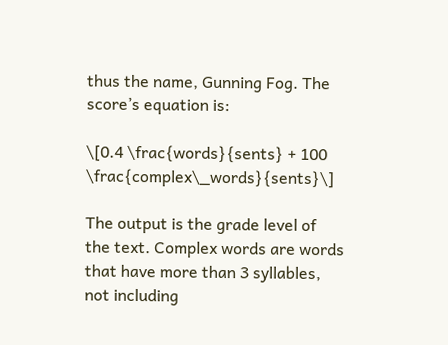thus the name, Gunning Fog. The score’s equation is:

\[0.4 \frac{words}{sents} + 100 \frac{complex\_words}{sents}\]

The output is the grade level of the text. Complex words are words that have more than 3 syllables, not including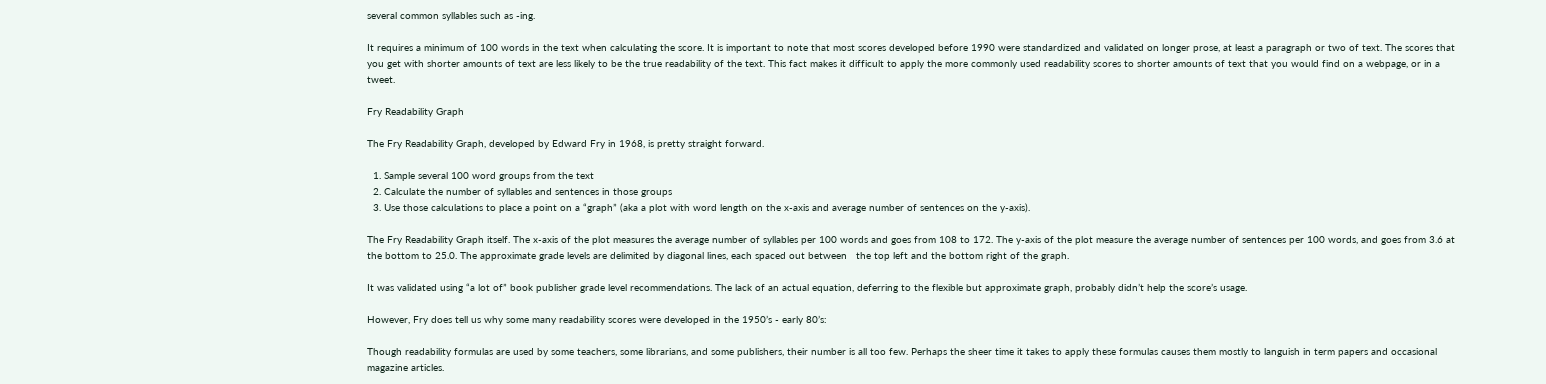several common syllables such as -ing.

It requires a minimum of 100 words in the text when calculating the score. It is important to note that most scores developed before 1990 were standardized and validated on longer prose, at least a paragraph or two of text. The scores that you get with shorter amounts of text are less likely to be the true readability of the text. This fact makes it difficult to apply the more commonly used readability scores to shorter amounts of text that you would find on a webpage, or in a tweet.

Fry Readability Graph

The Fry Readability Graph, developed by Edward Fry in 1968, is pretty straight forward.

  1. Sample several 100 word groups from the text
  2. Calculate the number of syllables and sentences in those groups
  3. Use those calculations to place a point on a “graph” (aka a plot with word length on the x-axis and average number of sentences on the y-axis).

The Fry Readability Graph itself. The x-axis of the plot measures the average number of syllables per 100 words and goes from 108 to 172. The y-axis of the plot measure the average number of sentences per 100 words, and goes from 3.6 at the bottom to 25.0. The approximate grade levels are delimited by diagonal lines, each spaced out between   the top left and the bottom right of the graph.

It was validated using “a lot of” book publisher grade level recommendations. The lack of an actual equation, deferring to the flexible but approximate graph, probably didn’t help the score’s usage.

However, Fry does tell us why some many readability scores were developed in the 1950’s - early 80’s:

Though readability formulas are used by some teachers, some librarians, and some publishers, their number is all too few. Perhaps the sheer time it takes to apply these formulas causes them mostly to languish in term papers and occasional magazine articles.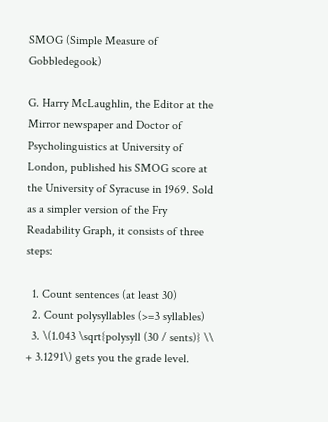SMOG (Simple Measure of Gobbledegook)

G. Harry McLaughlin, the Editor at the Mirror newspaper and Doctor of Psycholinguistics at University of London, published his SMOG score at the University of Syracuse in 1969. Sold as a simpler version of the Fry Readability Graph, it consists of three steps:

  1. Count sentences (at least 30)
  2. Count polysyllables (>=3 syllables)
  3. \(1.043 \sqrt{polysyll (30 / sents)} \\ + 3.1291\) gets you the grade level.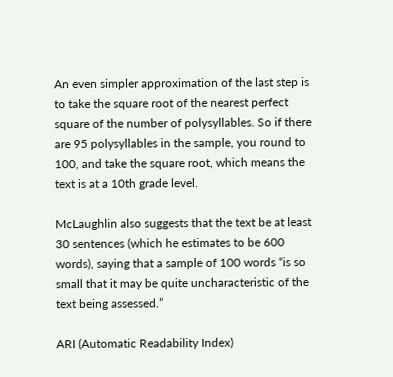An even simpler approximation of the last step is to take the square root of the nearest perfect square of the number of polysyllables. So if there are 95 polysyllables in the sample, you round to 100, and take the square root, which means the text is at a 10th grade level.

McLaughlin also suggests that the text be at least 30 sentences (which he estimates to be 600 words), saying that a sample of 100 words “is so small that it may be quite uncharacteristic of the text being assessed.”

ARI (Automatic Readability Index)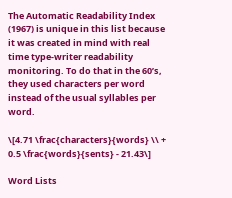The Automatic Readability Index (1967) is unique in this list because it was created in mind with real time type-writer readability monitoring. To do that in the 60’s, they used characters per word instead of the usual syllables per word.

\[4.71 \frac{characters}{words} \\ + 0.5 \frac{words}{sents} - 21.43\]

Word Lists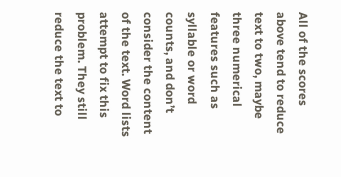All of the scores above tend to reduce text to two, maybe three numerical features such as syllable or word counts, and don’t consider the content of the text. Word lists attempt to fix this problem. They still reduce the text to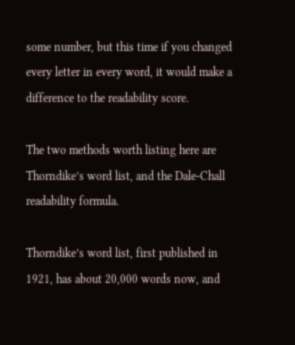some number, but this time if you changed every letter in every word, it would make a difference to the readability score.

The two methods worth listing here are Thorndike’s word list, and the Dale-Chall readability formula.

Thorndike’s word list, first published in 1921, has about 20,000 words now, and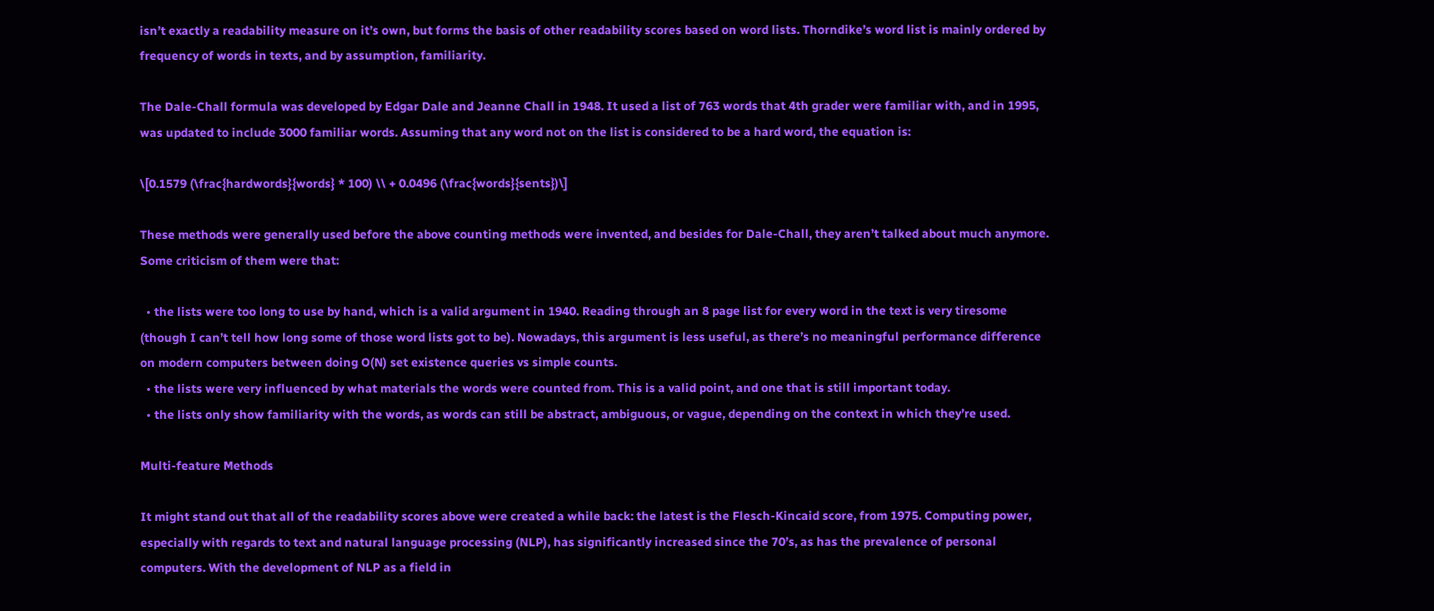isn’t exactly a readability measure on it’s own, but forms the basis of other readability scores based on word lists. Thorndike’s word list is mainly ordered by frequency of words in texts, and by assumption, familiarity.

The Dale-Chall formula was developed by Edgar Dale and Jeanne Chall in 1948. It used a list of 763 words that 4th grader were familiar with, and in 1995, was updated to include 3000 familiar words. Assuming that any word not on the list is considered to be a hard word, the equation is:

\[0.1579 (\frac{hardwords}{words} * 100) \\ + 0.0496 (\frac{words}{sents})\]

These methods were generally used before the above counting methods were invented, and besides for Dale-Chall, they aren’t talked about much anymore. Some criticism of them were that:

  • the lists were too long to use by hand, which is a valid argument in 1940. Reading through an 8 page list for every word in the text is very tiresome (though I can’t tell how long some of those word lists got to be). Nowadays, this argument is less useful, as there’s no meaningful performance difference on modern computers between doing O(N) set existence queries vs simple counts.
  • the lists were very influenced by what materials the words were counted from. This is a valid point, and one that is still important today.
  • the lists only show familiarity with the words, as words can still be abstract, ambiguous, or vague, depending on the context in which they’re used.

Multi-feature Methods

It might stand out that all of the readability scores above were created a while back: the latest is the Flesch-Kincaid score, from 1975. Computing power, especially with regards to text and natural language processing (NLP), has significantly increased since the 70’s, as has the prevalence of personal computers. With the development of NLP as a field in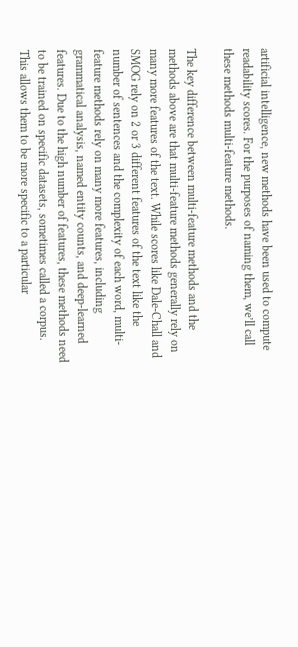artificial intelligence, new methods have been used to compute readability scores. For the purposes of naming them, we’ll call these methods multi-feature methods.

The key difference between multi-feature methods and the methods above are that multi-feature methods generally rely on many more features of the text. While scores like Dale-Chall and SMOG rely on 2 or 3 different features of the text like the number of sentences and the complexity of each word, multi-feature methods rely on many more features, including grammatical analysis, named entity counts, and deep-learned features. Due to the high number of features, these methods need to be trained on specific datasets, sometimes called a corpus. This allows them to be more specific to a particular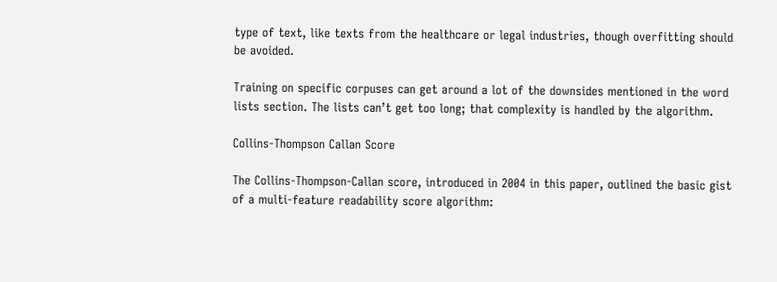type of text, like texts from the healthcare or legal industries, though overfitting should be avoided.

Training on specific corpuses can get around a lot of the downsides mentioned in the word lists section. The lists can’t get too long; that complexity is handled by the algorithm.

Collins-Thompson Callan Score

The Collins-Thompson-Callan score, introduced in 2004 in this paper, outlined the basic gist of a multi-feature readability score algorithm: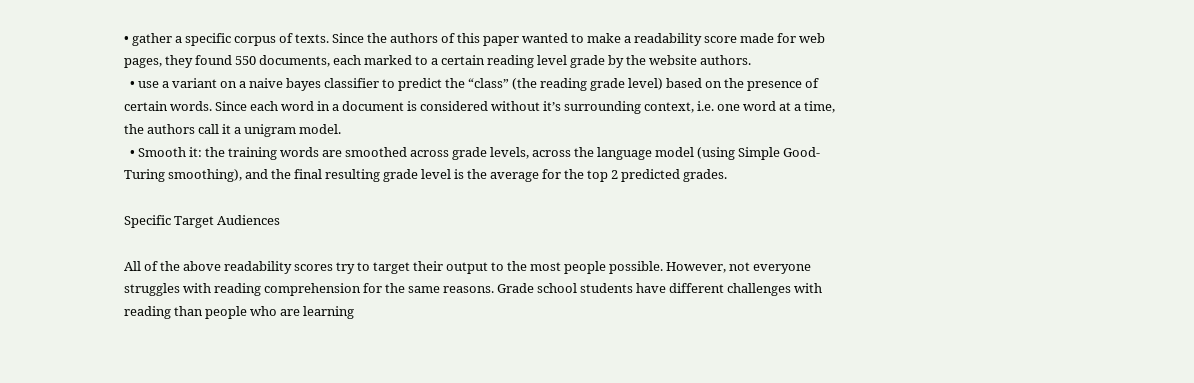• gather a specific corpus of texts. Since the authors of this paper wanted to make a readability score made for web pages, they found 550 documents, each marked to a certain reading level grade by the website authors.
  • use a variant on a naive bayes classifier to predict the “class” (the reading grade level) based on the presence of certain words. Since each word in a document is considered without it’s surrounding context, i.e. one word at a time, the authors call it a unigram model.
  • Smooth it: the training words are smoothed across grade levels, across the language model (using Simple Good-Turing smoothing), and the final resulting grade level is the average for the top 2 predicted grades.

Specific Target Audiences

All of the above readability scores try to target their output to the most people possible. However, not everyone struggles with reading comprehension for the same reasons. Grade school students have different challenges with reading than people who are learning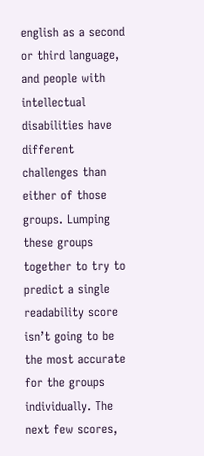english as a second or third language, and people with intellectual disabilities have different challenges than either of those groups. Lumping these groups together to try to predict a single readability score isn’t going to be the most accurate for the groups individually. The next few scores,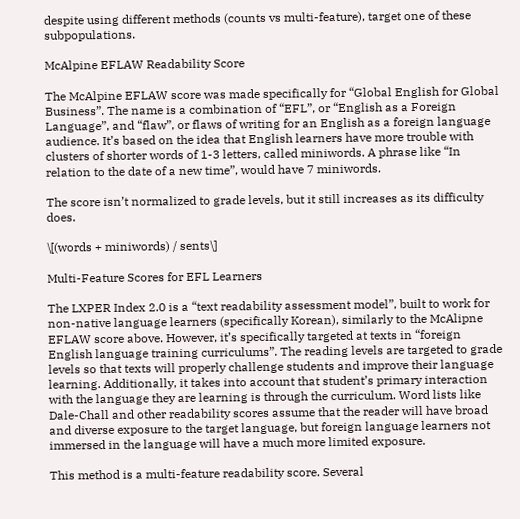despite using different methods (counts vs multi-feature), target one of these subpopulations.

McAlpine EFLAW Readability Score

The McAlpine EFLAW score was made specifically for “Global English for Global Business”. The name is a combination of “EFL”, or “English as a Foreign Language”, and “flaw”, or flaws of writing for an English as a foreign language audience. It’s based on the idea that English learners have more trouble with clusters of shorter words of 1-3 letters, called miniwords. A phrase like “In relation to the date of a new time”, would have 7 miniwords.

The score isn’t normalized to grade levels, but it still increases as its difficulty does.

\[(words + miniwords) / sents\]

Multi-Feature Scores for EFL Learners

The LXPER Index 2.0 is a “text readability assessment model”, built to work for non-native language learners (specifically Korean), similarly to the McAlipne EFLAW score above. However, it’s specifically targeted at texts in “foreign English language training curriculums”. The reading levels are targeted to grade levels so that texts will properly challenge students and improve their language learning. Additionally, it takes into account that student’s primary interaction with the language they are learning is through the curriculum. Word lists like Dale-Chall and other readability scores assume that the reader will have broad and diverse exposure to the target language, but foreign language learners not immersed in the language will have a much more limited exposure.

This method is a multi-feature readability score. Several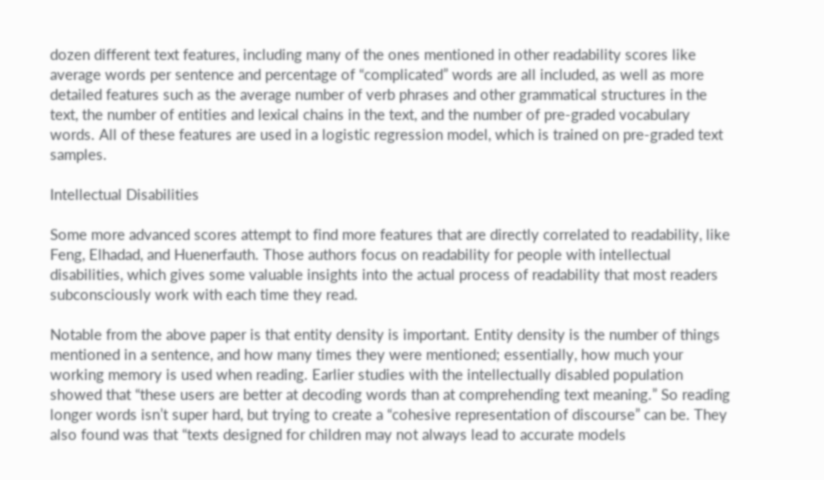dozen different text features, including many of the ones mentioned in other readability scores like average words per sentence and percentage of “complicated” words are all included, as well as more detailed features such as the average number of verb phrases and other grammatical structures in the text, the number of entities and lexical chains in the text, and the number of pre-graded vocabulary words. All of these features are used in a logistic regression model, which is trained on pre-graded text samples.

Intellectual Disabilities

Some more advanced scores attempt to find more features that are directly correlated to readability, like Feng, Elhadad, and Huenerfauth. Those authors focus on readability for people with intellectual disabilities, which gives some valuable insights into the actual process of readability that most readers subconsciously work with each time they read.

Notable from the above paper is that entity density is important. Entity density is the number of things mentioned in a sentence, and how many times they were mentioned; essentially, how much your working memory is used when reading. Earlier studies with the intellectually disabled population showed that “these users are better at decoding words than at comprehending text meaning.” So reading longer words isn’t super hard, but trying to create a “cohesive representation of discourse” can be. They also found was that “texts designed for children may not always lead to accurate models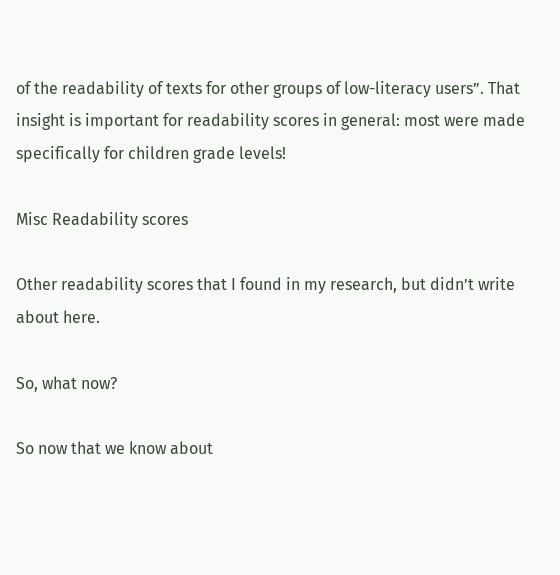of the readability of texts for other groups of low-literacy users”. That insight is important for readability scores in general: most were made specifically for children grade levels!

Misc Readability scores

Other readability scores that I found in my research, but didn’t write about here.

So, what now?

So now that we know about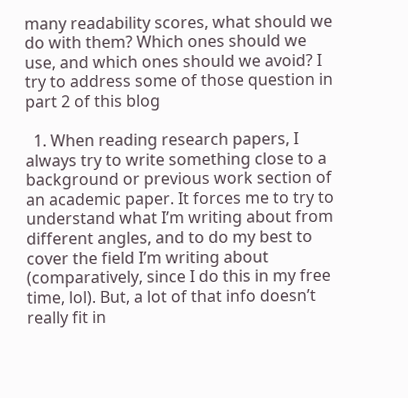many readability scores, what should we do with them? Which ones should we use, and which ones should we avoid? I try to address some of those question in part 2 of this blog

  1. When reading research papers, I always try to write something close to a background or previous work section of an academic paper. It forces me to try to understand what I’m writing about from different angles, and to do my best to cover the field I’m writing about (comparatively, since I do this in my free time, lol). But, a lot of that info doesn’t really fit in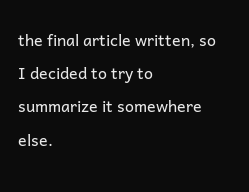the final article written, so I decided to try to summarize it somewhere else.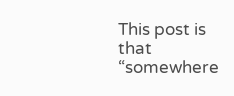This post is that “somewhere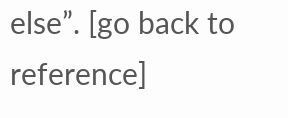else”. [go back to reference]